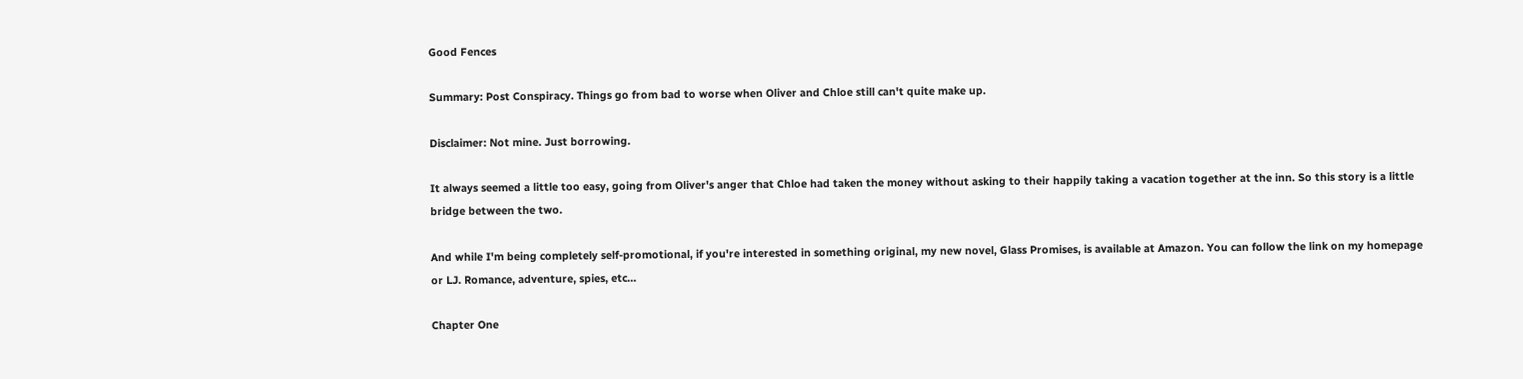Good Fences

Summary: Post Conspiracy. Things go from bad to worse when Oliver and Chloe still can't quite make up.

Disclaimer: Not mine. Just borrowing.

It always seemed a little too easy, going from Oliver's anger that Chloe had taken the money without asking to their happily taking a vacation together at the inn. So this story is a little bridge between the two.

And while I'm being completely self-promotional, if you're interested in something original, my new novel, Glass Promises, is available at Amazon. You can follow the link on my homepage or LJ. Romance, adventure, spies, etc…

Chapter One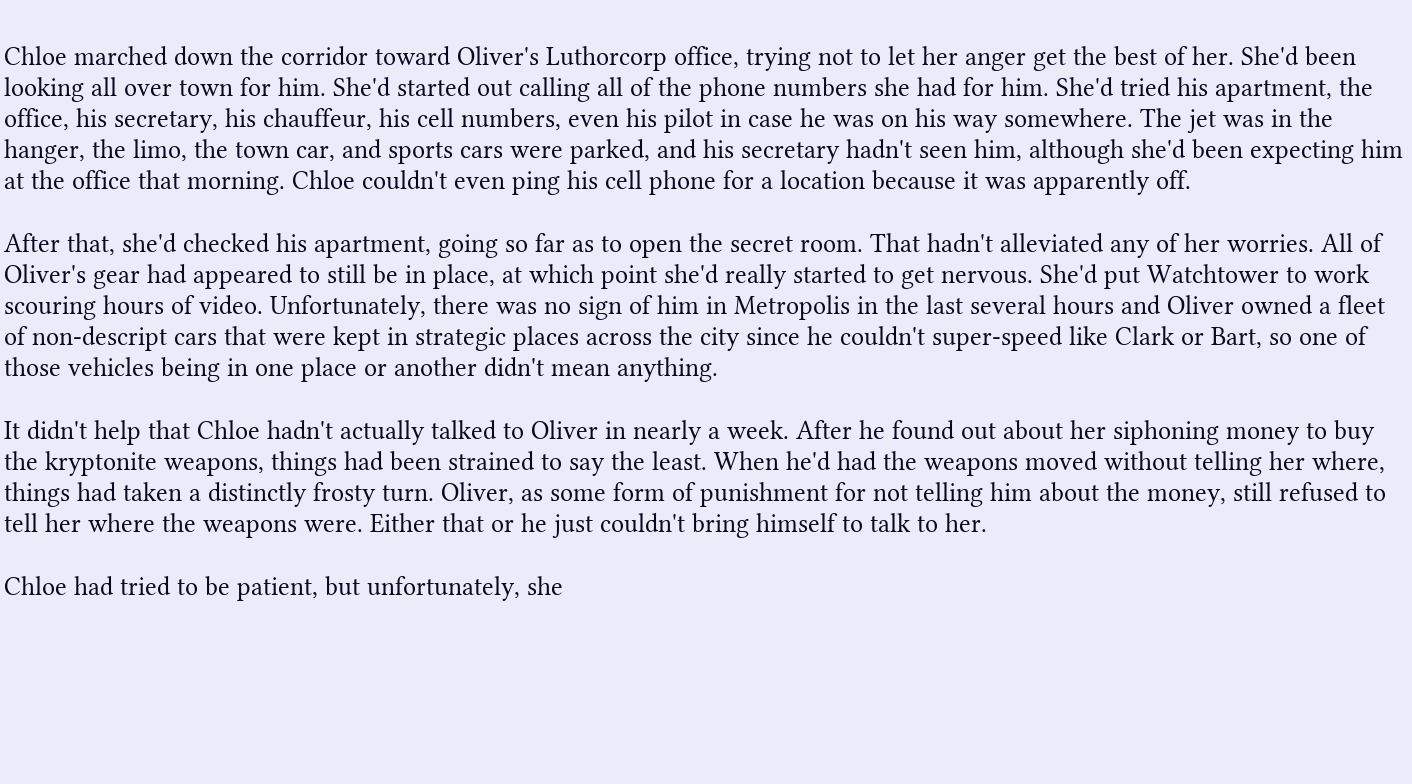Chloe marched down the corridor toward Oliver's Luthorcorp office, trying not to let her anger get the best of her. She'd been looking all over town for him. She'd started out calling all of the phone numbers she had for him. She'd tried his apartment, the office, his secretary, his chauffeur, his cell numbers, even his pilot in case he was on his way somewhere. The jet was in the hanger, the limo, the town car, and sports cars were parked, and his secretary hadn't seen him, although she'd been expecting him at the office that morning. Chloe couldn't even ping his cell phone for a location because it was apparently off.

After that, she'd checked his apartment, going so far as to open the secret room. That hadn't alleviated any of her worries. All of Oliver's gear had appeared to still be in place, at which point she'd really started to get nervous. She'd put Watchtower to work scouring hours of video. Unfortunately, there was no sign of him in Metropolis in the last several hours and Oliver owned a fleet of non-descript cars that were kept in strategic places across the city since he couldn't super-speed like Clark or Bart, so one of those vehicles being in one place or another didn't mean anything.

It didn't help that Chloe hadn't actually talked to Oliver in nearly a week. After he found out about her siphoning money to buy the kryptonite weapons, things had been strained to say the least. When he'd had the weapons moved without telling her where, things had taken a distinctly frosty turn. Oliver, as some form of punishment for not telling him about the money, still refused to tell her where the weapons were. Either that or he just couldn't bring himself to talk to her.

Chloe had tried to be patient, but unfortunately, she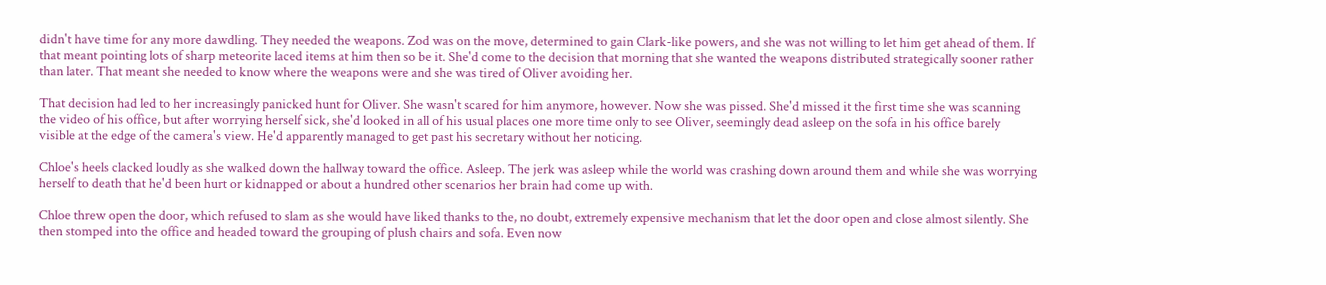didn't have time for any more dawdling. They needed the weapons. Zod was on the move, determined to gain Clark-like powers, and she was not willing to let him get ahead of them. If that meant pointing lots of sharp meteorite laced items at him then so be it. She'd come to the decision that morning that she wanted the weapons distributed strategically sooner rather than later. That meant she needed to know where the weapons were and she was tired of Oliver avoiding her.

That decision had led to her increasingly panicked hunt for Oliver. She wasn't scared for him anymore, however. Now she was pissed. She'd missed it the first time she was scanning the video of his office, but after worrying herself sick, she'd looked in all of his usual places one more time only to see Oliver, seemingly dead asleep on the sofa in his office barely visible at the edge of the camera's view. He'd apparently managed to get past his secretary without her noticing.

Chloe's heels clacked loudly as she walked down the hallway toward the office. Asleep. The jerk was asleep while the world was crashing down around them and while she was worrying herself to death that he'd been hurt or kidnapped or about a hundred other scenarios her brain had come up with.

Chloe threw open the door, which refused to slam as she would have liked thanks to the, no doubt, extremely expensive mechanism that let the door open and close almost silently. She then stomped into the office and headed toward the grouping of plush chairs and sofa. Even now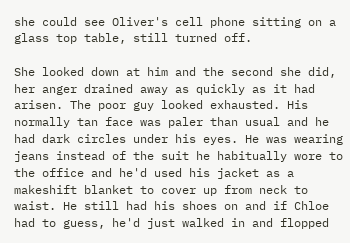she could see Oliver's cell phone sitting on a glass top table, still turned off.

She looked down at him and the second she did, her anger drained away as quickly as it had arisen. The poor guy looked exhausted. His normally tan face was paler than usual and he had dark circles under his eyes. He was wearing jeans instead of the suit he habitually wore to the office and he'd used his jacket as a makeshift blanket to cover up from neck to waist. He still had his shoes on and if Chloe had to guess, he'd just walked in and flopped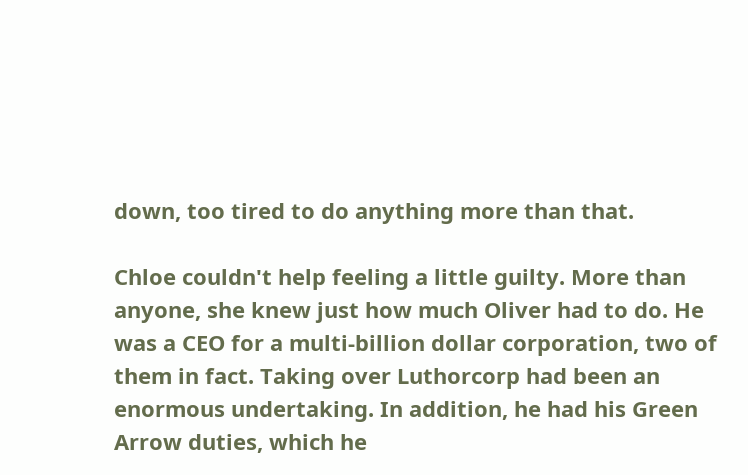down, too tired to do anything more than that.

Chloe couldn't help feeling a little guilty. More than anyone, she knew just how much Oliver had to do. He was a CEO for a multi-billion dollar corporation, two of them in fact. Taking over Luthorcorp had been an enormous undertaking. In addition, he had his Green Arrow duties, which he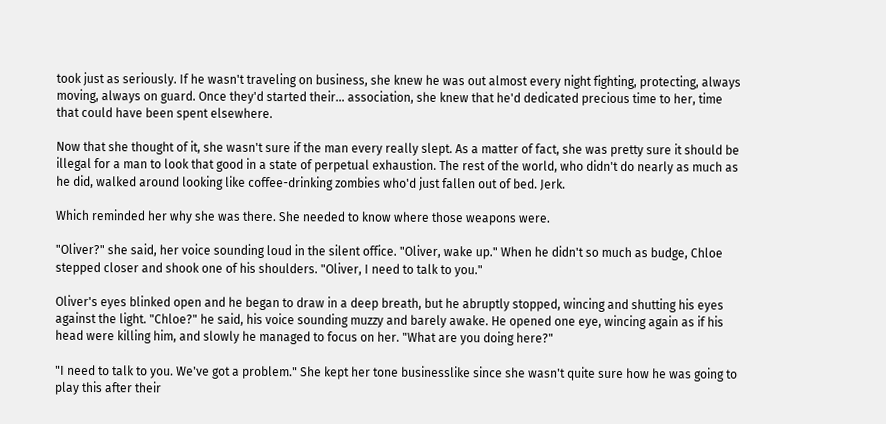took just as seriously. If he wasn't traveling on business, she knew he was out almost every night fighting, protecting, always moving, always on guard. Once they'd started their… association, she knew that he'd dedicated precious time to her, time that could have been spent elsewhere.

Now that she thought of it, she wasn't sure if the man every really slept. As a matter of fact, she was pretty sure it should be illegal for a man to look that good in a state of perpetual exhaustion. The rest of the world, who didn't do nearly as much as he did, walked around looking like coffee-drinking zombies who'd just fallen out of bed. Jerk.

Which reminded her why she was there. She needed to know where those weapons were.

"Oliver?" she said, her voice sounding loud in the silent office. "Oliver, wake up." When he didn't so much as budge, Chloe stepped closer and shook one of his shoulders. "Oliver, I need to talk to you."

Oliver's eyes blinked open and he began to draw in a deep breath, but he abruptly stopped, wincing and shutting his eyes against the light. "Chloe?" he said, his voice sounding muzzy and barely awake. He opened one eye, wincing again as if his head were killing him, and slowly he managed to focus on her. "What are you doing here?"

"I need to talk to you. We've got a problem." She kept her tone businesslike since she wasn't quite sure how he was going to play this after their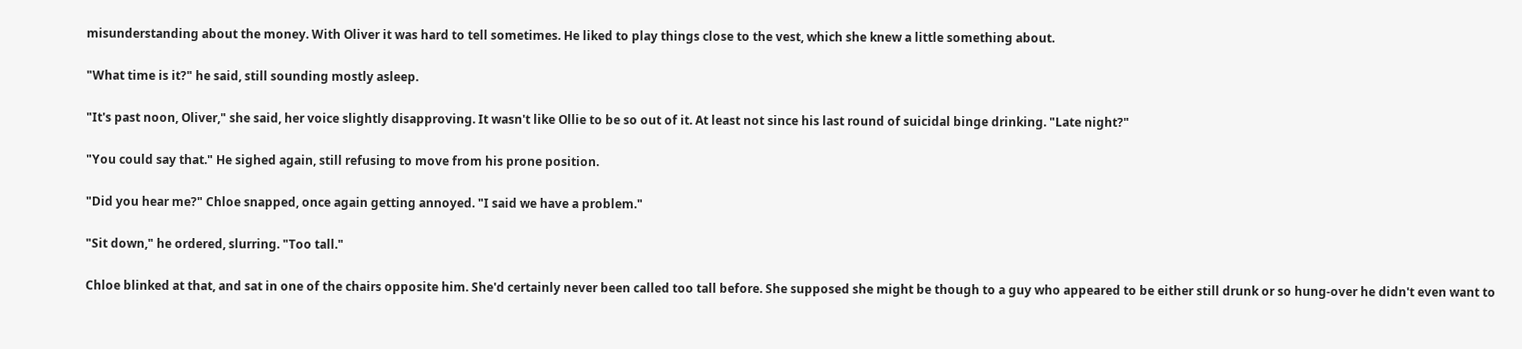misunderstanding about the money. With Oliver it was hard to tell sometimes. He liked to play things close to the vest, which she knew a little something about.

"What time is it?" he said, still sounding mostly asleep.

"It's past noon, Oliver," she said, her voice slightly disapproving. It wasn't like Ollie to be so out of it. At least not since his last round of suicidal binge drinking. "Late night?"

"You could say that." He sighed again, still refusing to move from his prone position.

"Did you hear me?" Chloe snapped, once again getting annoyed. "I said we have a problem."

"Sit down," he ordered, slurring. "Too tall."

Chloe blinked at that, and sat in one of the chairs opposite him. She'd certainly never been called too tall before. She supposed she might be though to a guy who appeared to be either still drunk or so hung-over he didn't even want to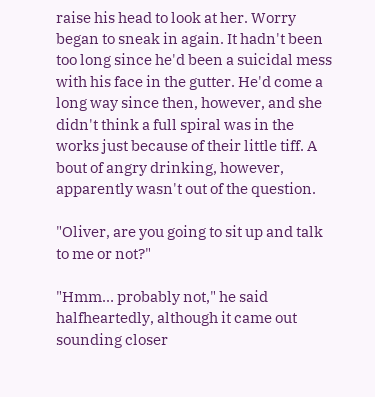raise his head to look at her. Worry began to sneak in again. It hadn't been too long since he'd been a suicidal mess with his face in the gutter. He'd come a long way since then, however, and she didn't think a full spiral was in the works just because of their little tiff. A bout of angry drinking, however, apparently wasn't out of the question.

"Oliver, are you going to sit up and talk to me or not?"

"Hmm… probably not," he said halfheartedly, although it came out sounding closer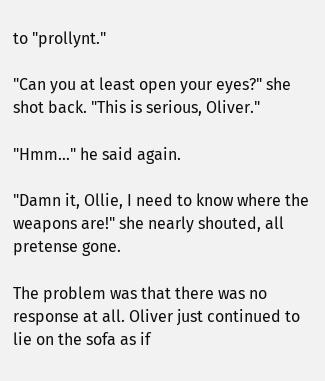to "prollynt."

"Can you at least open your eyes?" she shot back. "This is serious, Oliver."

"Hmm…" he said again.

"Damn it, Ollie, I need to know where the weapons are!" she nearly shouted, all pretense gone.

The problem was that there was no response at all. Oliver just continued to lie on the sofa as if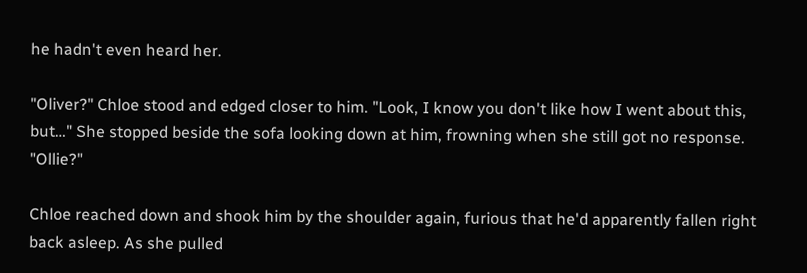he hadn't even heard her.

"Oliver?" Chloe stood and edged closer to him. "Look, I know you don't like how I went about this, but…" She stopped beside the sofa looking down at him, frowning when she still got no response. "Ollie?"

Chloe reached down and shook him by the shoulder again, furious that he'd apparently fallen right back asleep. As she pulled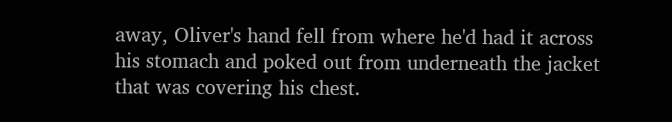away, Oliver's hand fell from where he'd had it across his stomach and poked out from underneath the jacket that was covering his chest.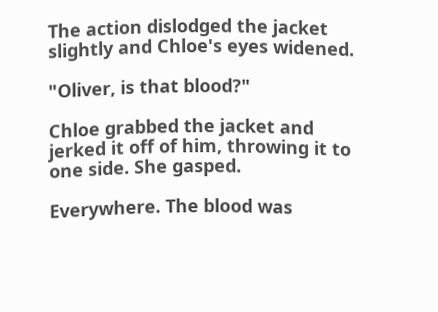The action dislodged the jacket slightly and Chloe's eyes widened.

"Oliver, is that blood?"

Chloe grabbed the jacket and jerked it off of him, throwing it to one side. She gasped.

Everywhere. The blood was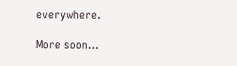everywhere.

More soon…